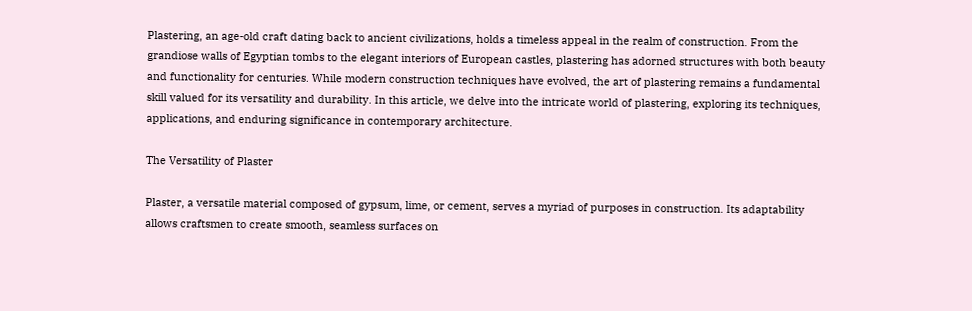Plastering, an age-old craft dating back to ancient civilizations, holds a timeless appeal in the realm of construction. From the grandiose walls of Egyptian tombs to the elegant interiors of European castles, plastering has adorned structures with both beauty and functionality for centuries. While modern construction techniques have evolved, the art of plastering remains a fundamental skill valued for its versatility and durability. In this article, we delve into the intricate world of plastering, exploring its techniques, applications, and enduring significance in contemporary architecture.

The Versatility of Plaster

Plaster, a versatile material composed of gypsum, lime, or cement, serves a myriad of purposes in construction. Its adaptability allows craftsmen to create smooth, seamless surfaces on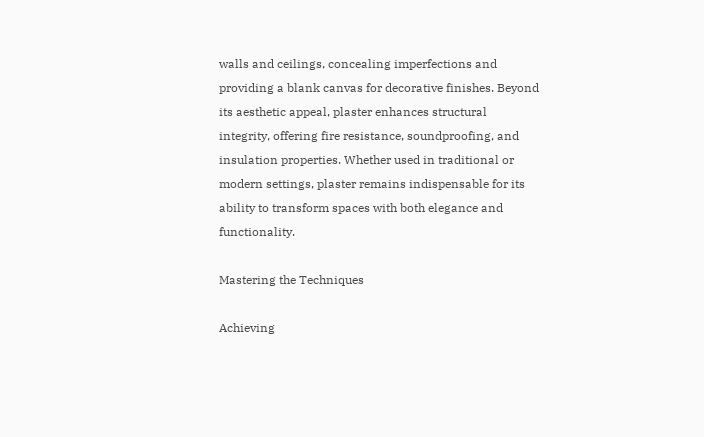walls and ceilings, concealing imperfections and providing a blank canvas for decorative finishes. Beyond its aesthetic appeal, plaster enhances structural integrity, offering fire resistance, soundproofing, and insulation properties. Whether used in traditional or modern settings, plaster remains indispensable for its ability to transform spaces with both elegance and functionality.

Mastering the Techniques

Achieving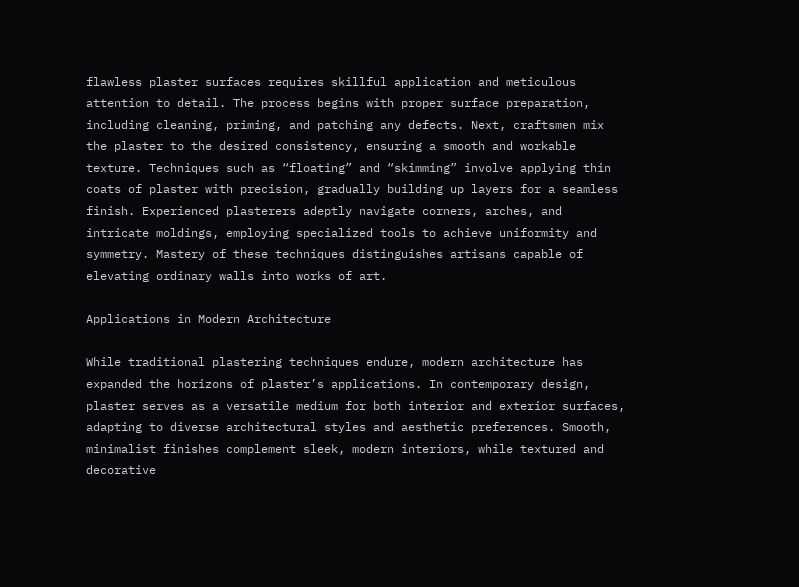flawless plaster surfaces requires skillful application and meticulous attention to detail. The process begins with proper surface preparation, including cleaning, priming, and patching any defects. Next, craftsmen mix the plaster to the desired consistency, ensuring a smooth and workable texture. Techniques such as “floating” and “skimming” involve applying thin coats of plaster with precision, gradually building up layers for a seamless finish. Experienced plasterers adeptly navigate corners, arches, and intricate moldings, employing specialized tools to achieve uniformity and symmetry. Mastery of these techniques distinguishes artisans capable of elevating ordinary walls into works of art.

Applications in Modern Architecture

While traditional plastering techniques endure, modern architecture has expanded the horizons of plaster’s applications. In contemporary design, plaster serves as a versatile medium for both interior and exterior surfaces, adapting to diverse architectural styles and aesthetic preferences. Smooth, minimalist finishes complement sleek, modern interiors, while textured and decorative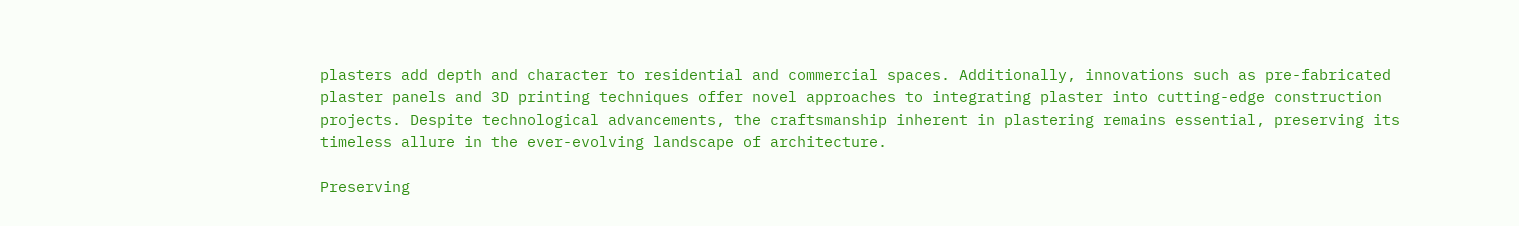plasters add depth and character to residential and commercial spaces. Additionally, innovations such as pre-fabricated plaster panels and 3D printing techniques offer novel approaches to integrating plaster into cutting-edge construction projects. Despite technological advancements, the craftsmanship inherent in plastering remains essential, preserving its timeless allure in the ever-evolving landscape of architecture.

Preserving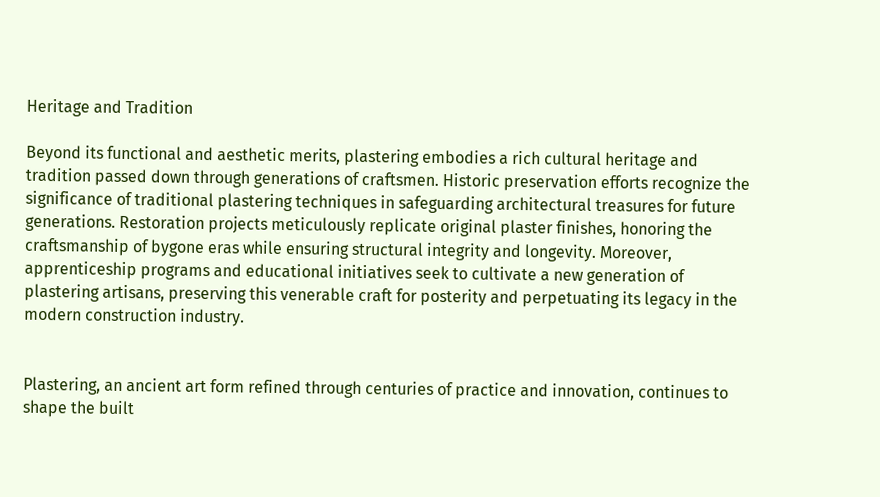Heritage and Tradition

Beyond its functional and aesthetic merits, plastering embodies a rich cultural heritage and tradition passed down through generations of craftsmen. Historic preservation efforts recognize the significance of traditional plastering techniques in safeguarding architectural treasures for future generations. Restoration projects meticulously replicate original plaster finishes, honoring the craftsmanship of bygone eras while ensuring structural integrity and longevity. Moreover, apprenticeship programs and educational initiatives seek to cultivate a new generation of plastering artisans, preserving this venerable craft for posterity and perpetuating its legacy in the modern construction industry.


Plastering, an ancient art form refined through centuries of practice and innovation, continues to shape the built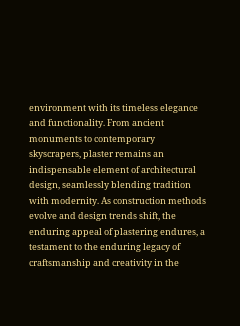environment with its timeless elegance and functionality. From ancient monuments to contemporary skyscrapers, plaster remains an indispensable element of architectural design, seamlessly blending tradition with modernity. As construction methods evolve and design trends shift, the enduring appeal of plastering endures, a testament to the enduring legacy of craftsmanship and creativity in the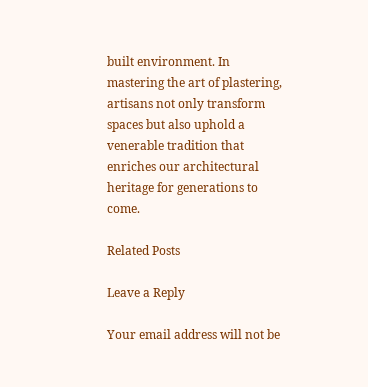built environment. In mastering the art of plastering, artisans not only transform spaces but also uphold a venerable tradition that enriches our architectural heritage for generations to come.

Related Posts

Leave a Reply

Your email address will not be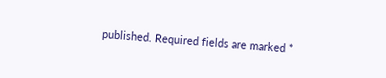published. Required fields are marked *